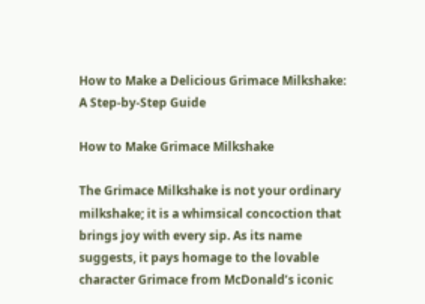How to Make a Delicious Grimace Milkshake: A Step-by-Step Guide

How to Make Grimace Milkshake

The Grimace Milkshake is not your ordinary milkshake; it is a whimsical concoction that brings joy with every sip. As its name suggests, it pays homage to the lovable character Grimace from McDonald’s iconic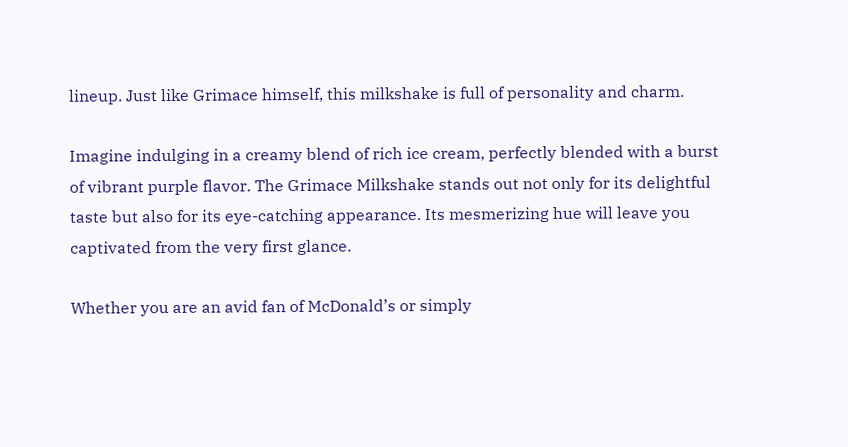lineup. Just like Grimace himself, this milkshake is full of personality and charm.

Imagine indulging in a creamy blend of rich ice cream, perfectly blended with a burst of vibrant purple flavor. The Grimace Milkshake stands out not only for its delightful taste but also for its eye-catching appearance. Its mesmerizing hue will leave you captivated from the very first glance.

Whether you are an avid fan of McDonald’s or simply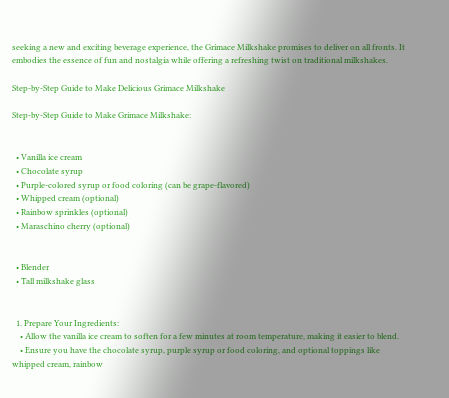seeking a new and exciting beverage experience, the Grimace Milkshake promises to deliver on all fronts. It embodies the essence of fun and nostalgia while offering a refreshing twist on traditional milkshakes.

Step-by-Step Guide to Make Delicious Grimace Milkshake

Step-by-Step Guide to Make Grimace Milkshake:


  • Vanilla ice cream
  • Chocolate syrup
  • Purple-colored syrup or food coloring (can be grape-flavored)
  • Whipped cream (optional)
  • Rainbow sprinkles (optional)
  • Maraschino cherry (optional)


  • Blender
  • Tall milkshake glass


  1. Prepare Your Ingredients:
    • Allow the vanilla ice cream to soften for a few minutes at room temperature, making it easier to blend.
    • Ensure you have the chocolate syrup, purple syrup or food coloring, and optional toppings like whipped cream, rainbow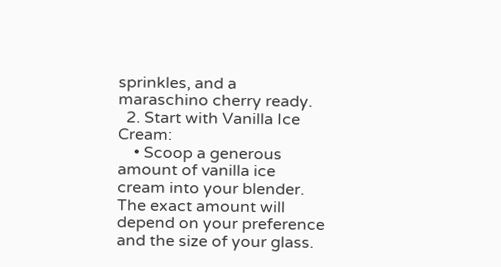sprinkles, and a maraschino cherry ready.
  2. Start with Vanilla Ice Cream:
    • Scoop a generous amount of vanilla ice cream into your blender. The exact amount will depend on your preference and the size of your glass.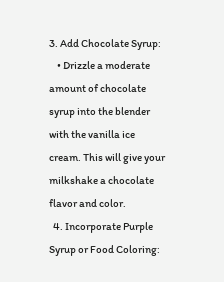3. Add Chocolate Syrup:
    • Drizzle a moderate amount of chocolate syrup into the blender with the vanilla ice cream. This will give your milkshake a chocolate flavor and color.
  4. Incorporate Purple Syrup or Food Coloring: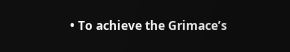• To achieve the Grimace’s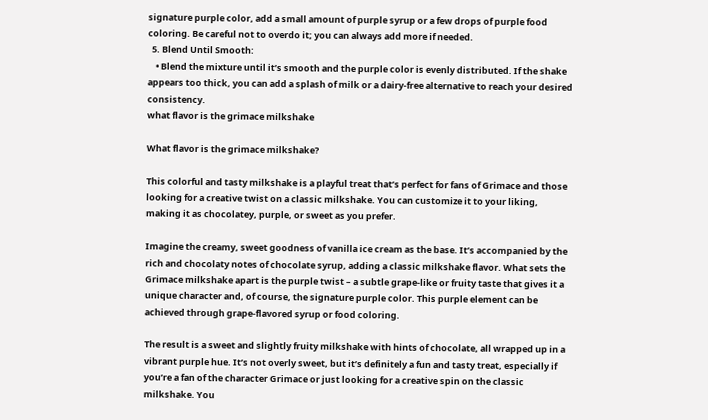signature purple color, add a small amount of purple syrup or a few drops of purple food coloring. Be careful not to overdo it; you can always add more if needed.
  5. Blend Until Smooth:
    • Blend the mixture until it’s smooth and the purple color is evenly distributed. If the shake appears too thick, you can add a splash of milk or a dairy-free alternative to reach your desired consistency.
what flavor is the grimace milkshake

What flavor is the grimace milkshake?

This colorful and tasty milkshake is a playful treat that’s perfect for fans of Grimace and those looking for a creative twist on a classic milkshake. You can customize it to your liking, making it as chocolatey, purple, or sweet as you prefer.

Imagine the creamy, sweet goodness of vanilla ice cream as the base. It’s accompanied by the rich and chocolaty notes of chocolate syrup, adding a classic milkshake flavor. What sets the Grimace milkshake apart is the purple twist – a subtle grape-like or fruity taste that gives it a unique character and, of course, the signature purple color. This purple element can be achieved through grape-flavored syrup or food coloring.

The result is a sweet and slightly fruity milkshake with hints of chocolate, all wrapped up in a vibrant purple hue. It’s not overly sweet, but it’s definitely a fun and tasty treat, especially if you’re a fan of the character Grimace or just looking for a creative spin on the classic milkshake. You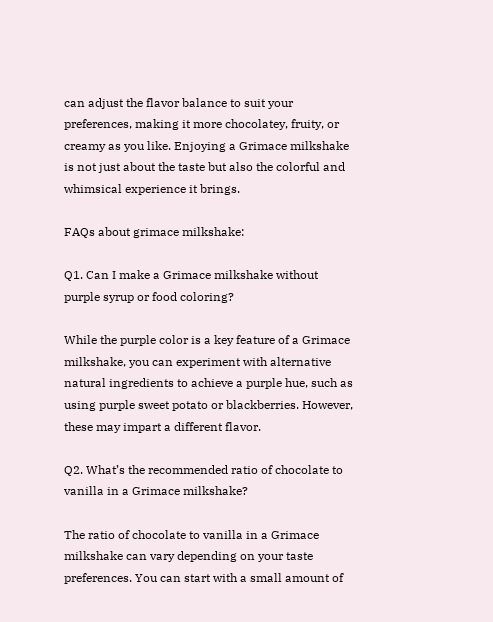can adjust the flavor balance to suit your preferences, making it more chocolatey, fruity, or creamy as you like. Enjoying a Grimace milkshake is not just about the taste but also the colorful and whimsical experience it brings.

FAQs about grimace milkshake:

Q1. Can I make a Grimace milkshake without purple syrup or food coloring?

While the purple color is a key feature of a Grimace milkshake, you can experiment with alternative natural ingredients to achieve a purple hue, such as using purple sweet potato or blackberries. However, these may impart a different flavor.

Q2. What’s the recommended ratio of chocolate to vanilla in a Grimace milkshake?

The ratio of chocolate to vanilla in a Grimace milkshake can vary depending on your taste preferences. You can start with a small amount of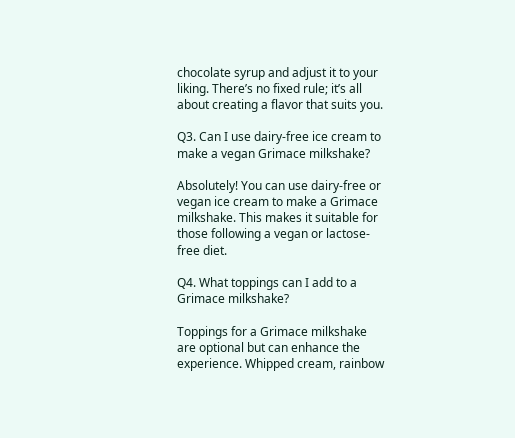chocolate syrup and adjust it to your liking. There’s no fixed rule; it’s all about creating a flavor that suits you.

Q3. Can I use dairy-free ice cream to make a vegan Grimace milkshake?

Absolutely! You can use dairy-free or vegan ice cream to make a Grimace milkshake. This makes it suitable for those following a vegan or lactose-free diet.

Q4. What toppings can I add to a Grimace milkshake?

Toppings for a Grimace milkshake are optional but can enhance the experience. Whipped cream, rainbow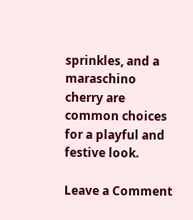sprinkles, and a maraschino cherry are common choices for a playful and festive look.

Leave a Comment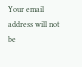Your email address will not be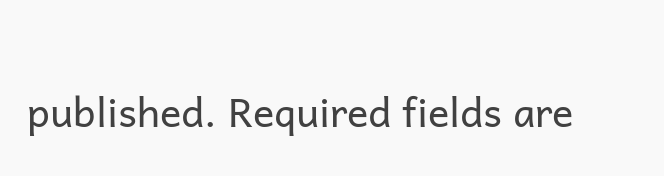published. Required fields are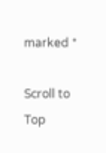marked *

Scroll to Top